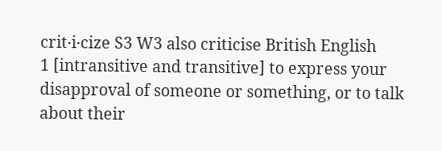crit‧i‧cize S3 W3 also criticise British English
1 [intransitive and transitive] to express your disapproval of someone or something, or to talk about their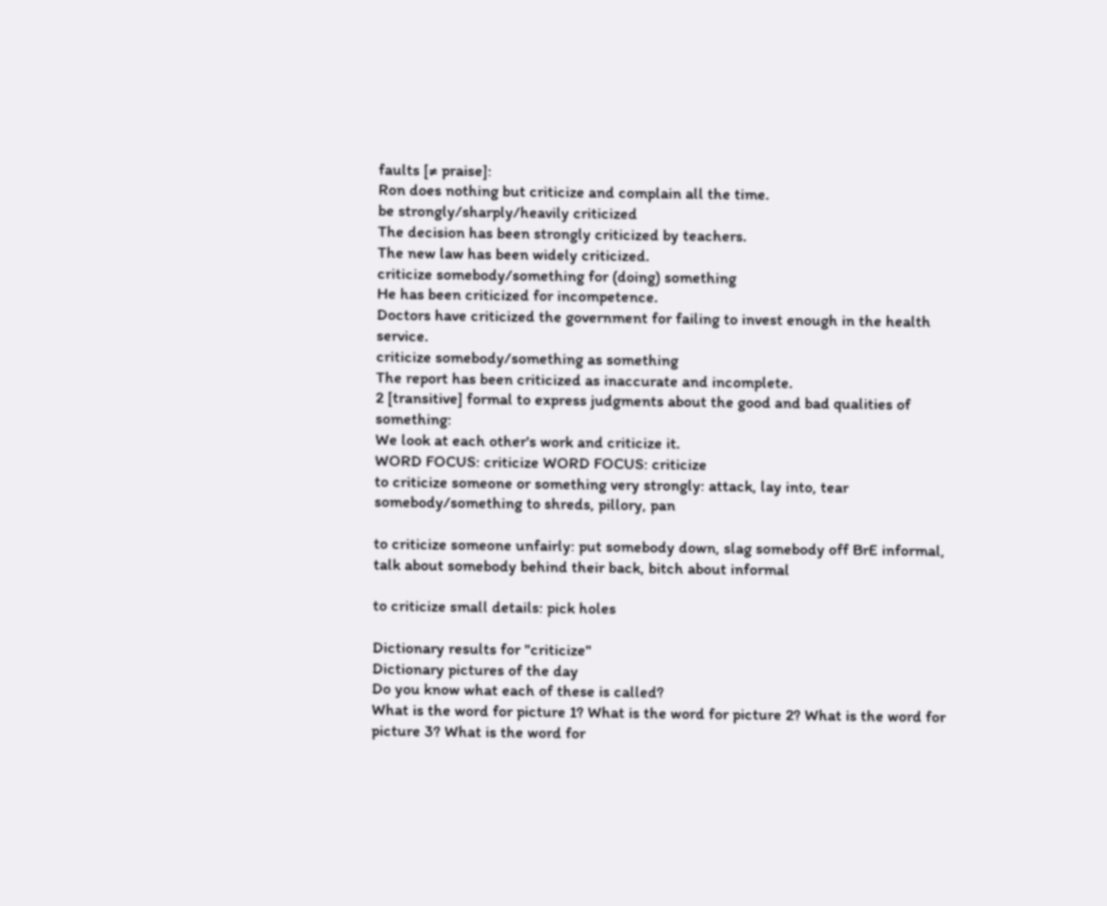faults [≠ praise]:
Ron does nothing but criticize and complain all the time.
be strongly/sharply/heavily criticized
The decision has been strongly criticized by teachers.
The new law has been widely criticized.
criticize somebody/something for (doing) something
He has been criticized for incompetence.
Doctors have criticized the government for failing to invest enough in the health service.
criticize somebody/something as something
The report has been criticized as inaccurate and incomplete.
2 [transitive] formal to express judgments about the good and bad qualities of something:
We look at each other's work and criticize it.
WORD FOCUS: criticize WORD FOCUS: criticize
to criticize someone or something very strongly: attack, lay into, tear somebody/something to shreds, pillory, pan

to criticize someone unfairly: put somebody down, slag somebody off BrE informal, talk about somebody behind their back, bitch about informal

to criticize small details: pick holes

Dictionary results for "criticize"
Dictionary pictures of the day
Do you know what each of these is called?
What is the word for picture 1? What is the word for picture 2? What is the word for picture 3? What is the word for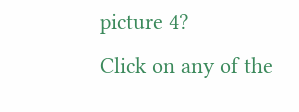picture 4?
Click on any of the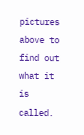pictures above to find out what it is called.